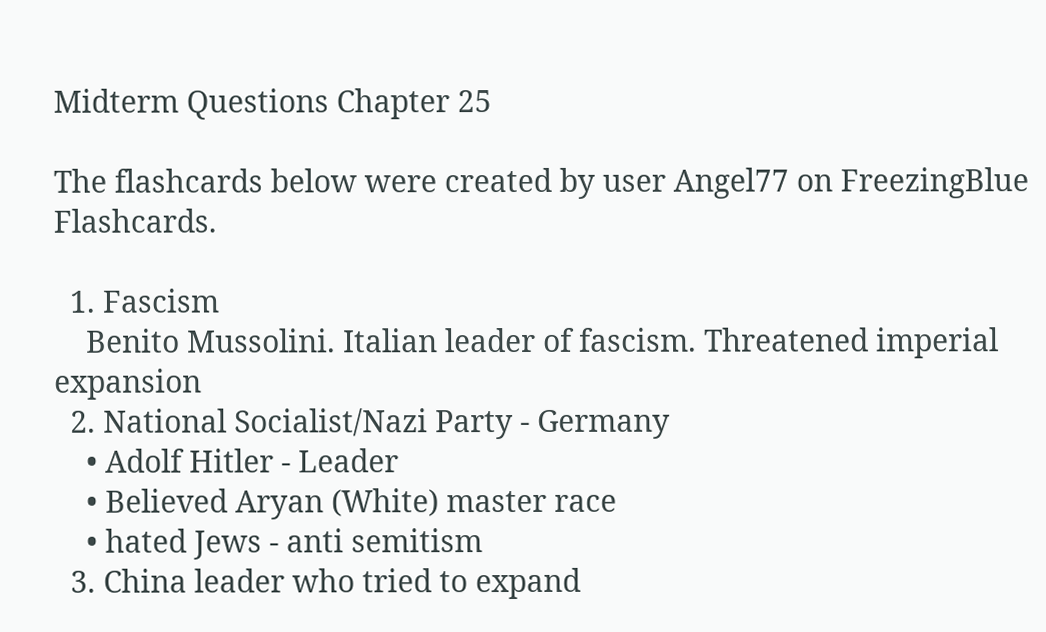Midterm Questions Chapter 25

The flashcards below were created by user Angel77 on FreezingBlue Flashcards.

  1. Fascism
    Benito Mussolini. Italian leader of fascism. Threatened imperial expansion
  2. National Socialist/Nazi Party - Germany
    • Adolf Hitler - Leader
    • Believed Aryan (White) master race
    • hated Jews - anti semitism
  3. China leader who tried to expand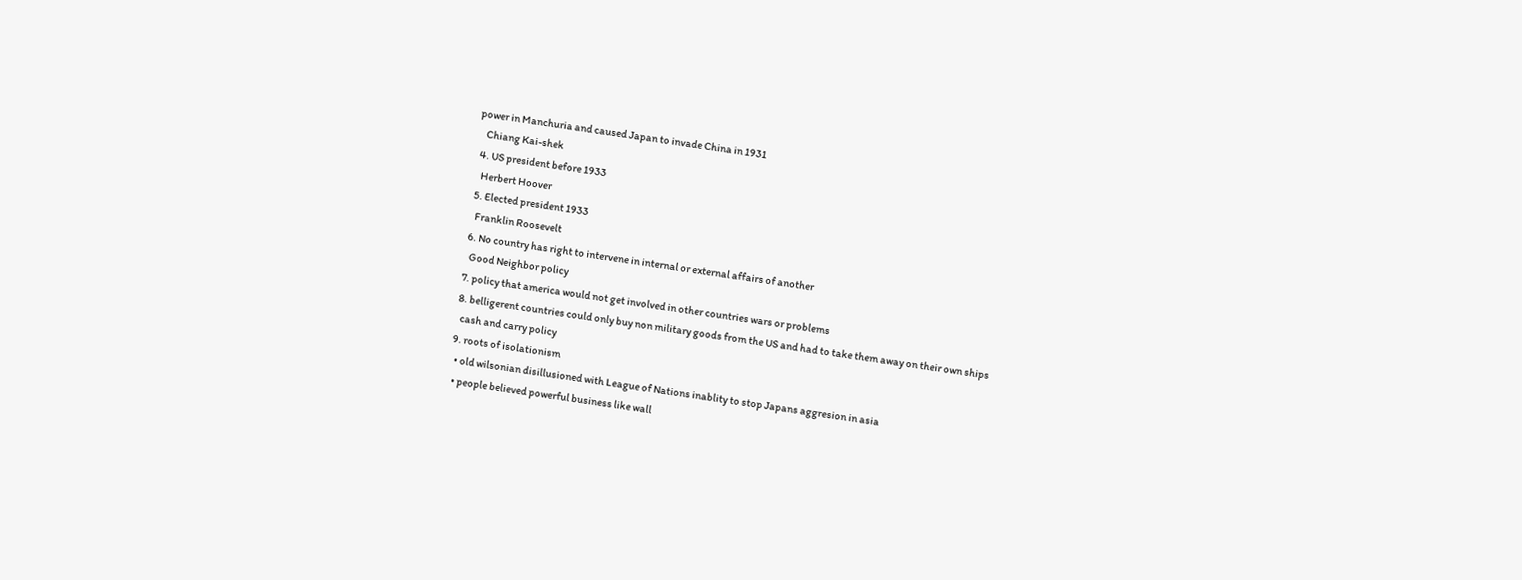power in Manchuria and caused Japan to invade China in 1931
    Chiang Kai-shek
  4. US president before 1933
    Herbert Hoover
  5. Elected president 1933
    Franklin Roosevelt
  6. No country has right to intervene in internal or external affairs of another
    Good Neighbor policy
  7. policy that america would not get involved in other countries wars or problems
  8. belligerent countries could only buy non military goods from the US and had to take them away on their own ships
    cash and carry policy
  9. roots of isolationism
    • old wilsonian disillusioned with League of Nations inablity to stop Japans aggresion in asia
    • people believed powerful business like wall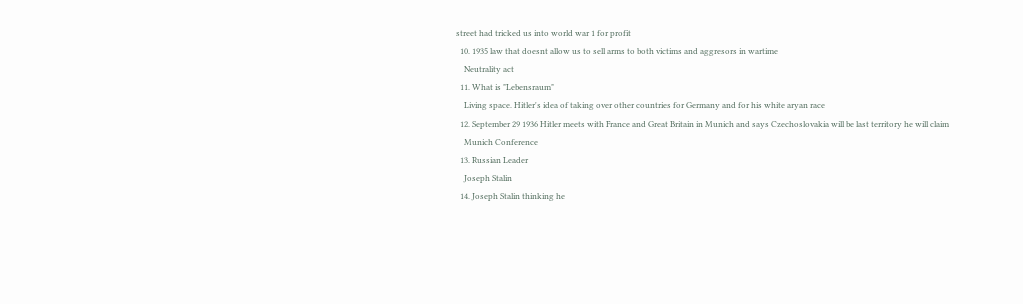street had tricked us into world war 1 for profit
  10. 1935 law that doesnt allow us to sell arms to both victims and aggresors in wartime
    Neutrality act
  11. What is "Lebensraum"
    Living space. Hitler's idea of taking over other countries for Germany and for his white aryan race
  12. September 29 1936 Hitler meets with France and Great Britain in Munich and says Czechoslovakia will be last territory he will claim
    Munich Conference
  13. Russian Leader
    Joseph Stalin
  14. Joseph Stalin thinking he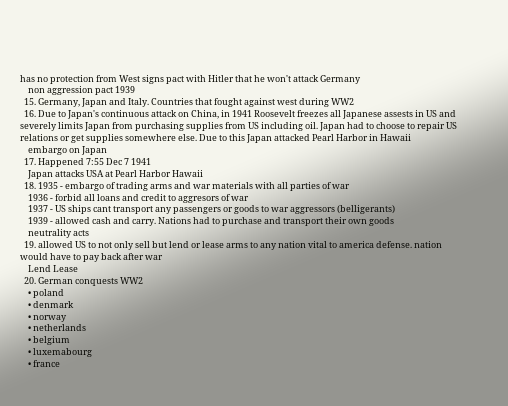has no protection from West signs pact with Hitler that he won't attack Germany
    non aggression pact 1939
  15. Germany, Japan and Italy. Countries that fought against west during WW2
  16. Due to Japan's continuous attack on China, in 1941 Roosevelt freezes all Japanese assests in US and severely limits Japan from purchasing supplies from US including oil. Japan had to choose to repair US relations or get supplies somewhere else. Due to this Japan attacked Pearl Harbor in Hawaii
    embargo on Japan
  17. Happened 7:55 Dec 7 1941
    Japan attacks USA at Pearl Harbor Hawaii
  18. 1935 - embargo of trading arms and war materials with all parties of war
    1936 - forbid all loans and credit to aggresors of war
    1937 - US ships cant transport any passengers or goods to war aggressors (belligerants)
    1939 - allowed cash and carry. Nations had to purchase and transport their own goods
    neutrality acts
  19. allowed US to not only sell but lend or lease arms to any nation vital to america defense. nation would have to pay back after war
    Lend Lease
  20. German conquests WW2
    • poland
    • denmark
    • norway
    • netherlands
    • belgium
    • luxemabourg
    • france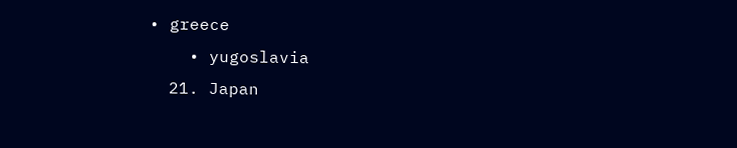• greece
    • yugoslavia
  21. Japan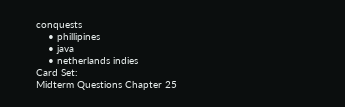conquests
    • phillipines
    • java
    • netherlands indies
Card Set:
Midterm Questions Chapter 25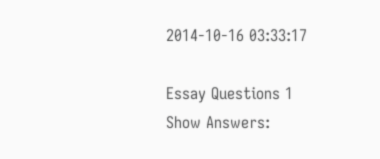2014-10-16 03:33:17

Essay Questions 1
Show Answers: